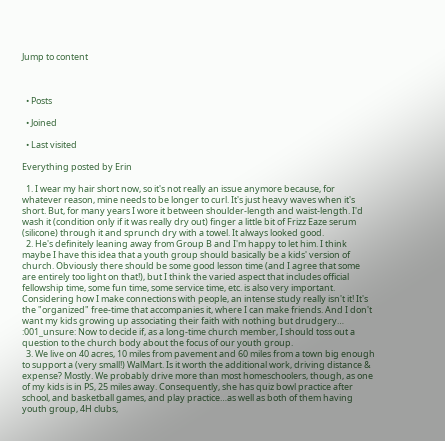Jump to content



  • Posts

  • Joined

  • Last visited

Everything posted by Erin

  1. I wear my hair short now, so it's not really an issue anymore because, for whatever reason, mine needs to be longer to curl. It's just heavy waves when it's short. But, for many years I wore it between shoulder-length and waist-length. I'd wash it (condition only if it was really dry out) finger a little bit of Frizz Eaze serum (silicone) through it and sprunch dry with a towel. It always looked good.
  2. He's definitely leaning away from Group B and I'm happy to let him. I think maybe I have this idea that a youth group should basically be a kids' version of church. Obviously there should be some good lesson time (and I agree that some are entirely too light on that!), but I think the varied aspect that includes official fellowship time, some fun time, some service time, etc. is also very important. Considering how I make connections with people, an intense study really isn't it! It's the "organized" free-time that accompanies it, where I can make friends. And I don't want my kids growing up associating their faith with nothing but drudgery… :001_unsure: Now to decide if, as a long-time church member, I should toss out a question to the church body about the focus of our youth group.
  3. We live on 40 acres, 10 miles from pavement and 60 miles from a town big enough to support a (very small!) WalMart. Is it worth the additional work, driving distance & expense? Mostly. We probably drive more than most homeschoolers, though, as one of my kids is in PS, 25 miles away. Consequently, she has quiz bowl practice after school, and basketball games, and play practice…as well as both of them having youth group, 4H clubs,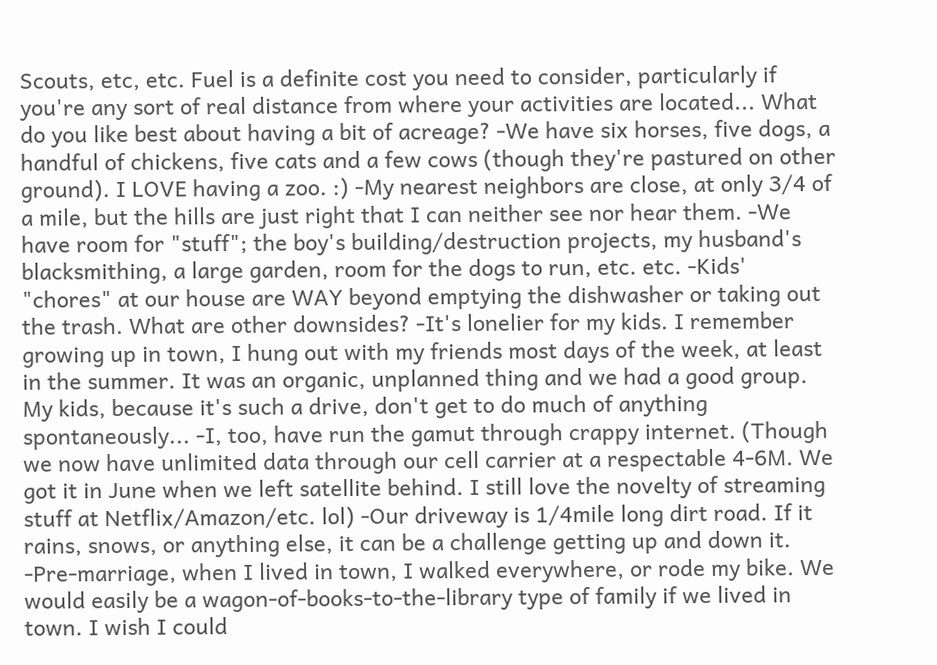Scouts, etc, etc. Fuel is a definite cost you need to consider, particularly if you're any sort of real distance from where your activities are located... What do you like best about having a bit of acreage? -We have six horses, five dogs, a handful of chickens, five cats and a few cows (though they're pastured on other ground). I LOVE having a zoo. :) -My nearest neighbors are close, at only 3/4 of a mile, but the hills are just right that I can neither see nor hear them. -We have room for "stuff"; the boy's building/destruction projects, my husband's blacksmithing, a large garden, room for the dogs to run, etc. etc. -Kids' "chores" at our house are WAY beyond emptying the dishwasher or taking out the trash. What are other downsides? -It's lonelier for my kids. I remember growing up in town, I hung out with my friends most days of the week, at least in the summer. It was an organic, unplanned thing and we had a good group. My kids, because it's such a drive, don't get to do much of anything spontaneously... -I, too, have run the gamut through crappy internet. (Though we now have unlimited data through our cell carrier at a respectable 4-6M. We got it in June when we left satellite behind. I still love the novelty of streaming stuff at Netflix/Amazon/etc. lol) -Our driveway is 1/4mile long dirt road. If it rains, snows, or anything else, it can be a challenge getting up and down it. -Pre-marriage, when I lived in town, I walked everywhere, or rode my bike. We would easily be a wagon-of-books-to-the-library type of family if we lived in town. I wish I could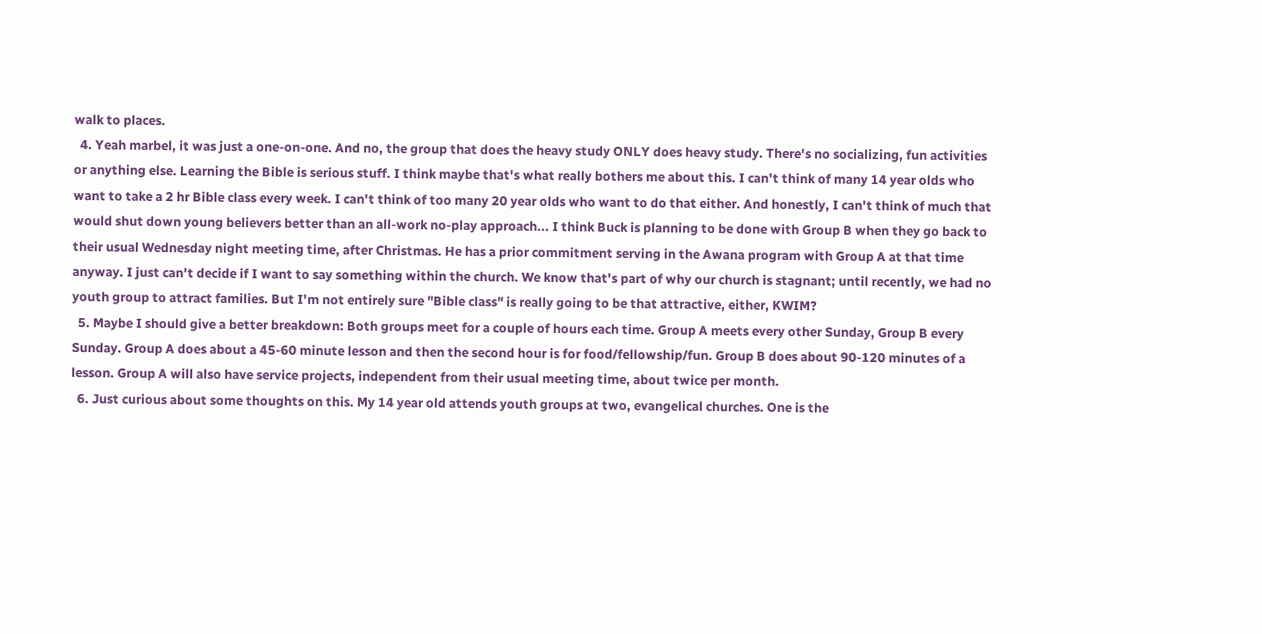walk to places.
  4. Yeah marbel, it was just a one-on-one. And no, the group that does the heavy study ONLY does heavy study. There's no socializing, fun activities or anything else. Learning the Bible is serious stuff. I think maybe that's what really bothers me about this. I can't think of many 14 year olds who want to take a 2 hr Bible class every week. I can't think of too many 20 year olds who want to do that either. And honestly, I can't think of much that would shut down young believers better than an all-work no-play approach... I think Buck is planning to be done with Group B when they go back to their usual Wednesday night meeting time, after Christmas. He has a prior commitment serving in the Awana program with Group A at that time anyway. I just can't decide if I want to say something within the church. We know that's part of why our church is stagnant; until recently, we had no youth group to attract families. But I'm not entirely sure "Bible class" is really going to be that attractive, either, KWIM?
  5. Maybe I should give a better breakdown: Both groups meet for a couple of hours each time. Group A meets every other Sunday, Group B every Sunday. Group A does about a 45-60 minute lesson and then the second hour is for food/fellowship/fun. Group B does about 90-120 minutes of a lesson. Group A will also have service projects, independent from their usual meeting time, about twice per month.
  6. Just curious about some thoughts on this. My 14 year old attends youth groups at two, evangelical churches. One is the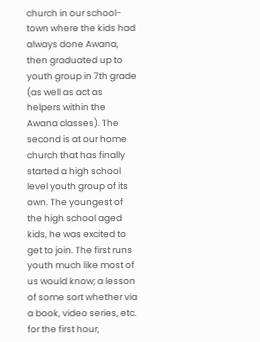church in our school-town where the kids had always done Awana, then graduated up to youth group in 7th grade (as well as act as helpers within the Awana classes). The second is at our home church that has finally started a high school level youth group of its own. The youngest of the high school aged kids, he was excited to get to join. The first runs youth much like most of us would know; a lesson of some sort whether via a book, video series, etc. for the first hour,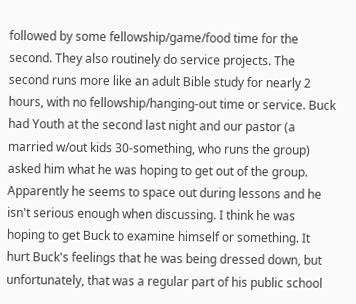followed by some fellowship/game/food time for the second. They also routinely do service projects. The second runs more like an adult Bible study for nearly 2 hours, with no fellowship/hanging-out time or service. Buck had Youth at the second last night and our pastor (a married w/out kids 30-something, who runs the group) asked him what he was hoping to get out of the group. Apparently he seems to space out during lessons and he isn't serious enough when discussing. I think he was hoping to get Buck to examine himself or something. It hurt Buck's feelings that he was being dressed down, but unfortunately, that was a regular part of his public school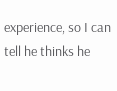experience, so I can tell he thinks he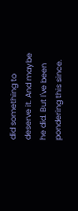did something to deserve it. And maybe he did. But I've been pondering this since.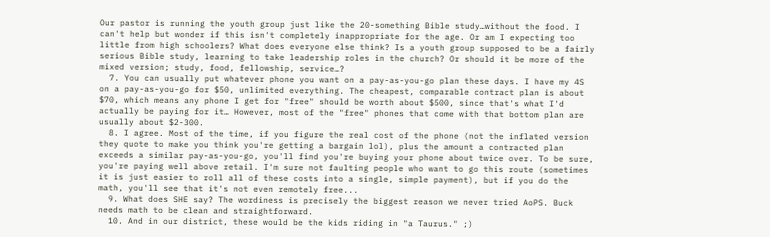Our pastor is running the youth group just like the 20-something Bible study…without the food. I can't help but wonder if this isn't completely inappropriate for the age. Or am I expecting too little from high schoolers? What does everyone else think? Is a youth group supposed to be a fairly serious Bible study, learning to take leadership roles in the church? Or should it be more of the mixed version; study, food, fellowship, service…?
  7. You can usually put whatever phone you want on a pay-as-you-go plan these days. I have my 4S on a pay-as-you-go for $50, unlimited everything. The cheapest, comparable contract plan is about $70, which means any phone I get for "free" should be worth about $500, since that's what I'd actually be paying for it… However, most of the "free" phones that come with that bottom plan are usually about $2-300.
  8. I agree. Most of the time, if you figure the real cost of the phone (not the inflated version they quote to make you think you're getting a bargain lol), plus the amount a contracted plan exceeds a similar pay-as-you-go, you'll find you're buying your phone about twice over. To be sure, you're paying well above retail. I'm sure not faulting people who want to go this route (sometimes it is just easier to roll all of these costs into a single, simple payment), but if you do the math, you'll see that it's not even remotely free...
  9. What does SHE say? The wordiness is precisely the biggest reason we never tried AoPS. Buck needs math to be clean and straightforward.
  10. And in our district, these would be the kids riding in "a Taurus." ;)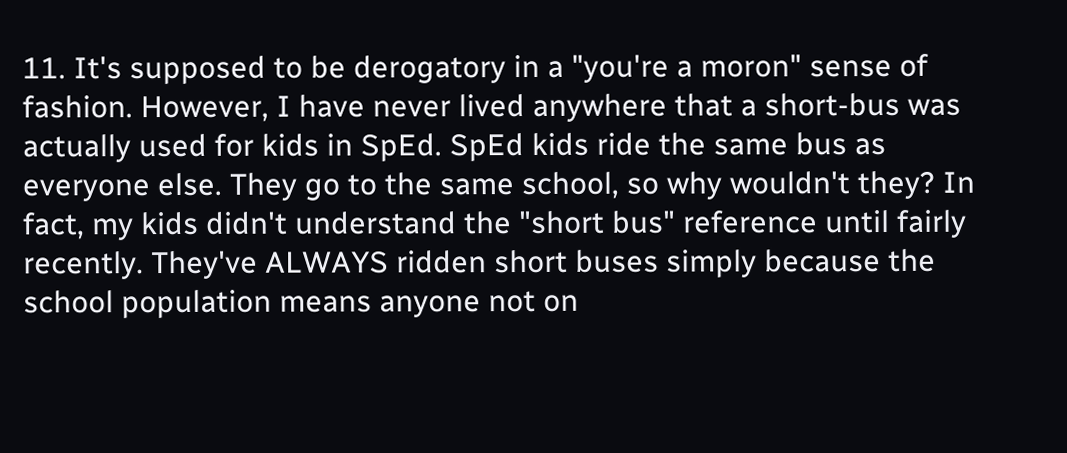11. It's supposed to be derogatory in a "you're a moron" sense of fashion. However, I have never lived anywhere that a short-bus was actually used for kids in SpEd. SpEd kids ride the same bus as everyone else. They go to the same school, so why wouldn't they? In fact, my kids didn't understand the "short bus" reference until fairly recently. They've ALWAYS ridden short buses simply because the school population means anyone not on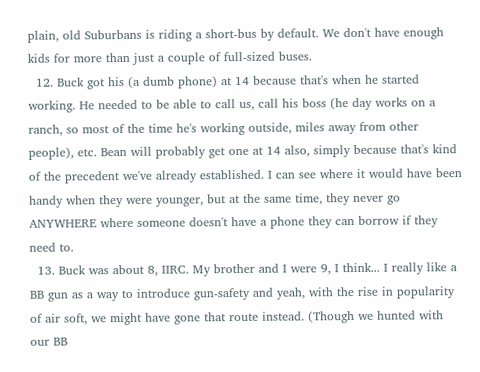plain, old Suburbans is riding a short-bus by default. We don't have enough kids for more than just a couple of full-sized buses.
  12. Buck got his (a dumb phone) at 14 because that's when he started working. He needed to be able to call us, call his boss (he day works on a ranch, so most of the time he's working outside, miles away from other people), etc. Bean will probably get one at 14 also, simply because that's kind of the precedent we've already established. I can see where it would have been handy when they were younger, but at the same time, they never go ANYWHERE where someone doesn't have a phone they can borrow if they need to.
  13. Buck was about 8, IIRC. My brother and I were 9, I think... I really like a BB gun as a way to introduce gun-safety and yeah, with the rise in popularity of air soft, we might have gone that route instead. (Though we hunted with our BB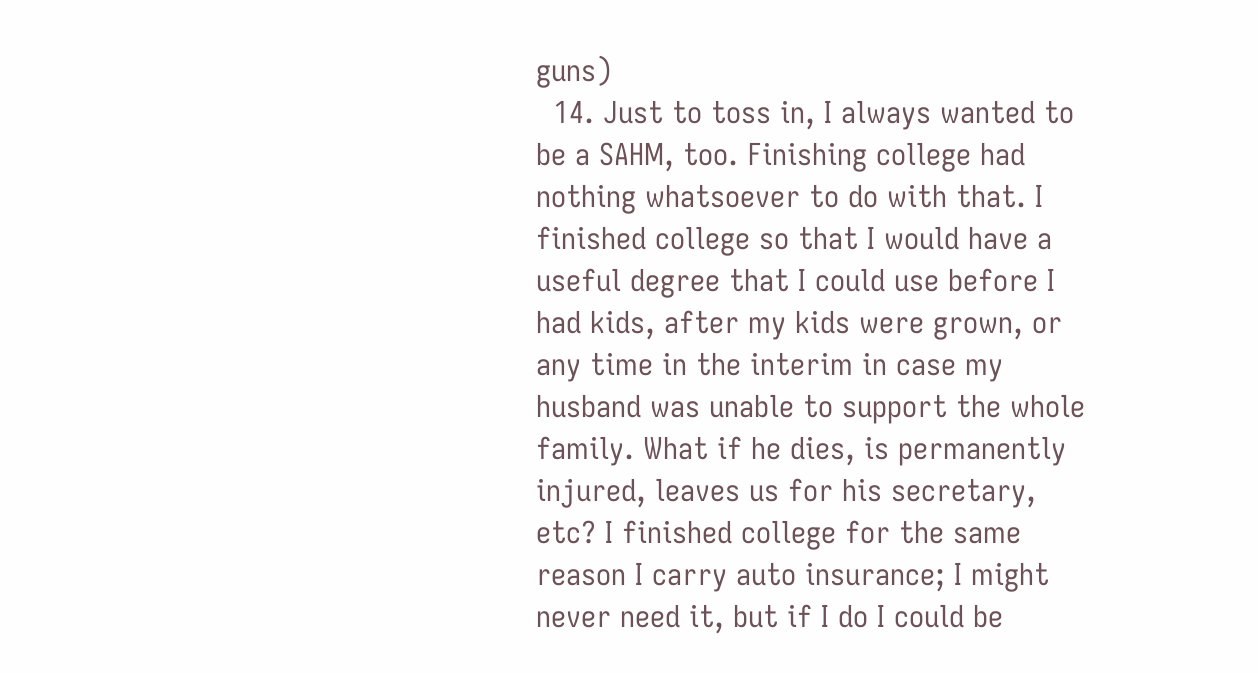guns)
  14. Just to toss in, I always wanted to be a SAHM, too. Finishing college had nothing whatsoever to do with that. I finished college so that I would have a useful degree that I could use before I had kids, after my kids were grown, or any time in the interim in case my husband was unable to support the whole family. What if he dies, is permanently injured, leaves us for his secretary, etc? I finished college for the same reason I carry auto insurance; I might never need it, but if I do I could be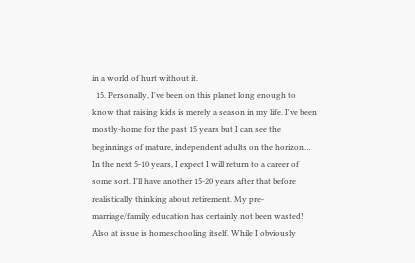in a world of hurt without it.
  15. Personally, I've been on this planet long enough to know that raising kids is merely a season in my life. I've been mostly-home for the past 15 years but I can see the beginnings of mature, independent adults on the horizon… In the next 5-10 years, I expect I will return to a career of some sort. I'll have another 15-20 years after that before realistically thinking about retirement. My pre-marriage/family education has certainly not been wasted! Also at issue is homeschooling itself. While I obviously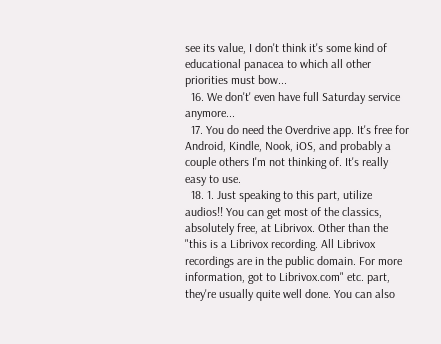see its value, I don't think it's some kind of educational panacea to which all other priorities must bow...
  16. We don't' even have full Saturday service anymore...
  17. You do need the Overdrive app. It's free for Android, Kindle, Nook, iOS, and probably a couple others I'm not thinking of. It's really easy to use.
  18. 1. Just speaking to this part, utilize audios!! You can get most of the classics, absolutely free, at Librivox. Other than the "this is a Librivox recording. All Librivox recordings are in the public domain. For more information, got to Librivox.com" etc. part, they're usually quite well done. You can also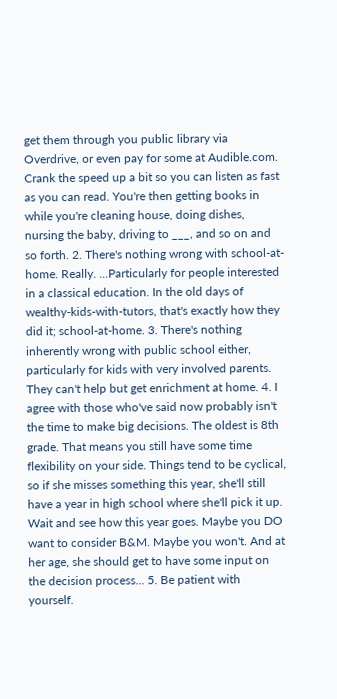get them through you public library via Overdrive, or even pay for some at Audible.com. Crank the speed up a bit so you can listen as fast as you can read. You're then getting books in while you're cleaning house, doing dishes, nursing the baby, driving to ___, and so on and so forth. 2. There's nothing wrong with school-at-home. Really. ...Particularly for people interested in a classical education. In the old days of wealthy-kids-with-tutors, that's exactly how they did it; school-at-home. 3. There's nothing inherently wrong with public school either, particularly for kids with very involved parents. They can't help but get enrichment at home. 4. I agree with those who've said now probably isn't the time to make big decisions. The oldest is 8th grade. That means you still have some time flexibility on your side. Things tend to be cyclical, so if she misses something this year, she'll still have a year in high school where she'll pick it up. Wait and see how this year goes. Maybe you DO want to consider B&M. Maybe you won't. And at her age, she should get to have some input on the decision process... 5. Be patient with yourself.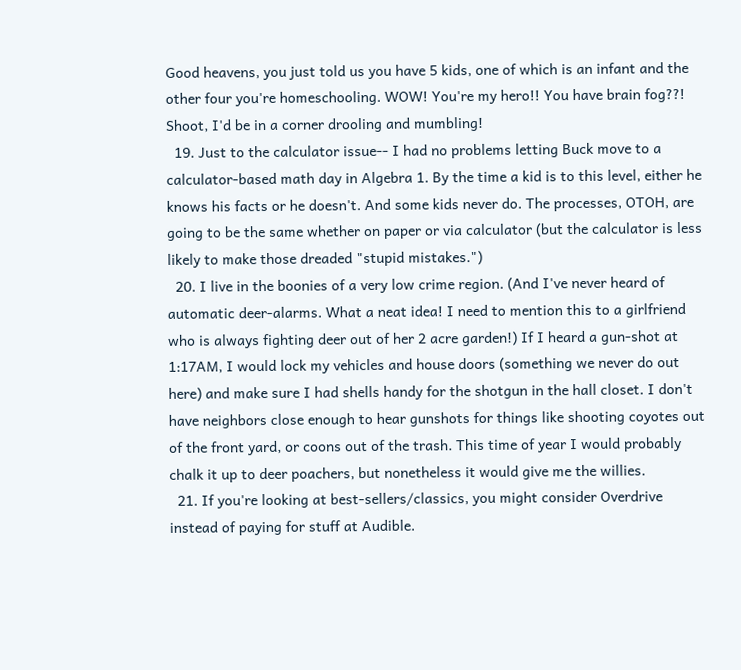Good heavens, you just told us you have 5 kids, one of which is an infant and the other four you're homeschooling. WOW! You're my hero!! You have brain fog??! Shoot, I'd be in a corner drooling and mumbling!
  19. Just to the calculator issue-- I had no problems letting Buck move to a calculator-based math day in Algebra 1. By the time a kid is to this level, either he knows his facts or he doesn't. And some kids never do. The processes, OTOH, are going to be the same whether on paper or via calculator (but the calculator is less likely to make those dreaded "stupid mistakes.")
  20. I live in the boonies of a very low crime region. (And I've never heard of automatic deer-alarms. What a neat idea! I need to mention this to a girlfriend who is always fighting deer out of her 2 acre garden!) If I heard a gun-shot at 1:17AM, I would lock my vehicles and house doors (something we never do out here) and make sure I had shells handy for the shotgun in the hall closet. I don't have neighbors close enough to hear gunshots for things like shooting coyotes out of the front yard, or coons out of the trash. This time of year I would probably chalk it up to deer poachers, but nonetheless it would give me the willies.
  21. If you're looking at best-sellers/classics, you might consider Overdrive instead of paying for stuff at Audible.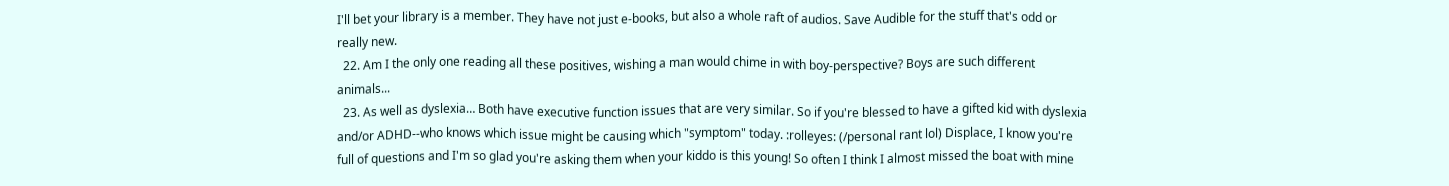I'll bet your library is a member. They have not just e-books, but also a whole raft of audios. Save Audible for the stuff that's odd or really new.
  22. Am I the only one reading all these positives, wishing a man would chime in with boy-perspective? Boys are such different animals...
  23. As well as dyslexia… Both have executive function issues that are very similar. So if you're blessed to have a gifted kid with dyslexia and/or ADHD--who knows which issue might be causing which "symptom" today. :rolleyes: (/personal rant lol) Displace, I know you're full of questions and I'm so glad you're asking them when your kiddo is this young! So often I think I almost missed the boat with mine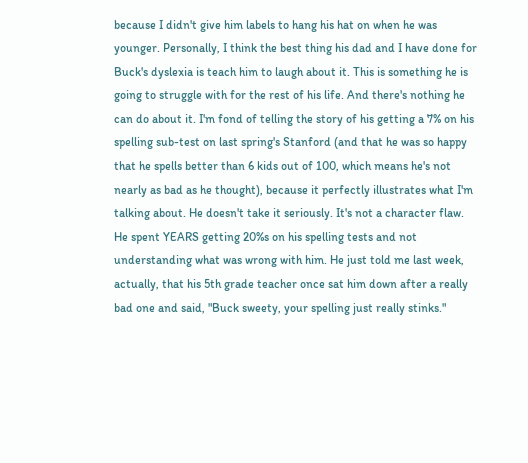because I didn't give him labels to hang his hat on when he was younger. Personally, I think the best thing his dad and I have done for Buck's dyslexia is teach him to laugh about it. This is something he is going to struggle with for the rest of his life. And there's nothing he can do about it. I'm fond of telling the story of his getting a 7% on his spelling sub-test on last spring's Stanford (and that he was so happy that he spells better than 6 kids out of 100, which means he's not nearly as bad as he thought), because it perfectly illustrates what I'm talking about. He doesn't take it seriously. It's not a character flaw. He spent YEARS getting 20%s on his spelling tests and not understanding what was wrong with him. He just told me last week, actually, that his 5th grade teacher once sat him down after a really bad one and said, "Buck sweety, your spelling just really stinks."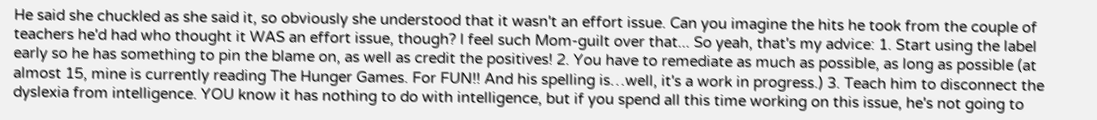He said she chuckled as she said it, so obviously she understood that it wasn't an effort issue. Can you imagine the hits he took from the couple of teachers he'd had who thought it WAS an effort issue, though? I feel such Mom-guilt over that... So yeah, that's my advice: 1. Start using the label early so he has something to pin the blame on, as well as credit the positives! 2. You have to remediate as much as possible, as long as possible (at almost 15, mine is currently reading The Hunger Games. For FUN!! And his spelling is…well, it's a work in progress.) 3. Teach him to disconnect the dyslexia from intelligence. YOU know it has nothing to do with intelligence, but if you spend all this time working on this issue, he's not going to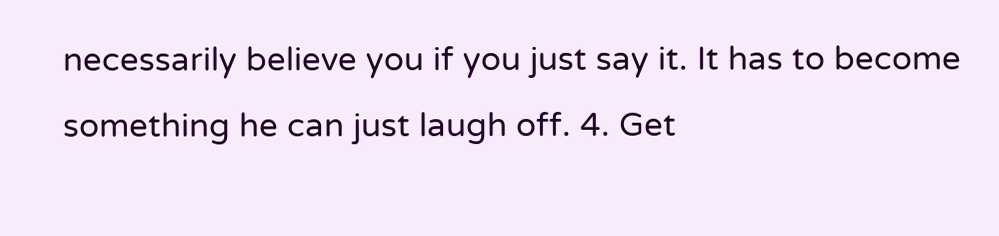necessarily believe you if you just say it. It has to become something he can just laugh off. 4. Get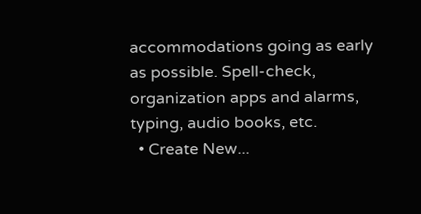accommodations going as early as possible. Spell-check, organization apps and alarms, typing, audio books, etc.
  • Create New...